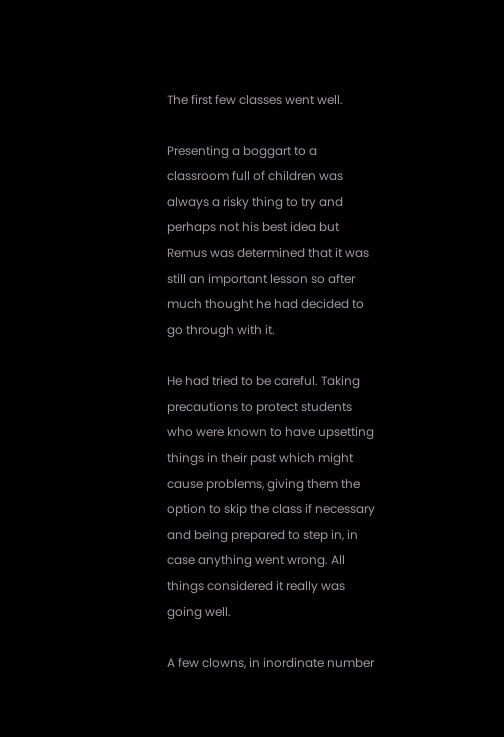The first few classes went well.

Presenting a boggart to a classroom full of children was always a risky thing to try and perhaps not his best idea but Remus was determined that it was still an important lesson so after much thought he had decided to go through with it.

He had tried to be careful. Taking precautions to protect students who were known to have upsetting things in their past which might cause problems, giving them the option to skip the class if necessary and being prepared to step in, in case anything went wrong. All things considered it really was going well.

A few clowns, in inordinate number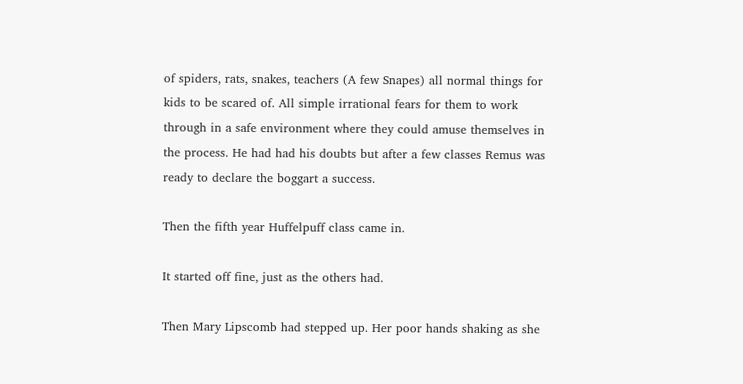of spiders, rats, snakes, teachers (A few Snapes) all normal things for kids to be scared of. All simple irrational fears for them to work through in a safe environment where they could amuse themselves in the process. He had had his doubts but after a few classes Remus was ready to declare the boggart a success.

Then the fifth year Huffelpuff class came in.

It started off fine, just as the others had.

Then Mary Lipscomb had stepped up. Her poor hands shaking as she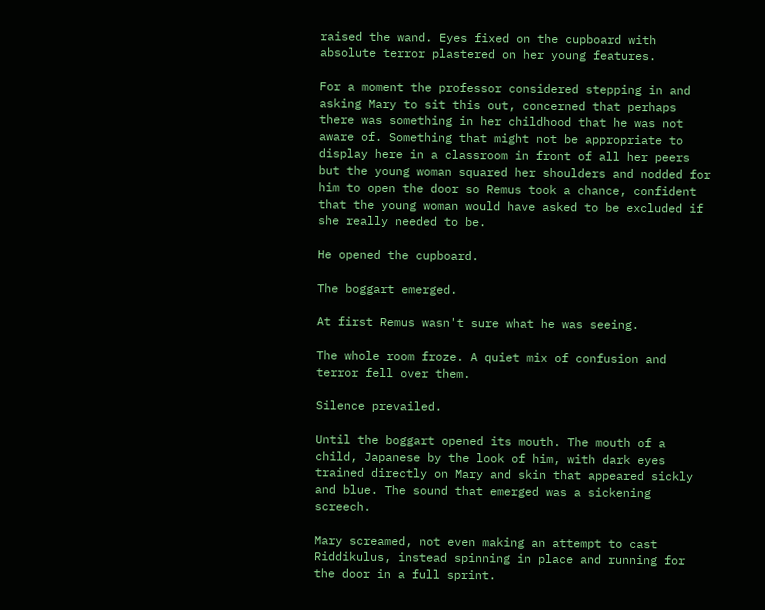raised the wand. Eyes fixed on the cupboard with absolute terror plastered on her young features.

For a moment the professor considered stepping in and asking Mary to sit this out, concerned that perhaps there was something in her childhood that he was not aware of. Something that might not be appropriate to display here in a classroom in front of all her peers but the young woman squared her shoulders and nodded for him to open the door so Remus took a chance, confident that the young woman would have asked to be excluded if she really needed to be.

He opened the cupboard.

The boggart emerged.

At first Remus wasn't sure what he was seeing.

The whole room froze. A quiet mix of confusion and terror fell over them.

Silence prevailed.

Until the boggart opened its mouth. The mouth of a child, Japanese by the look of him, with dark eyes trained directly on Mary and skin that appeared sickly and blue. The sound that emerged was a sickening screech.

Mary screamed, not even making an attempt to cast Riddikulus, instead spinning in place and running for the door in a full sprint.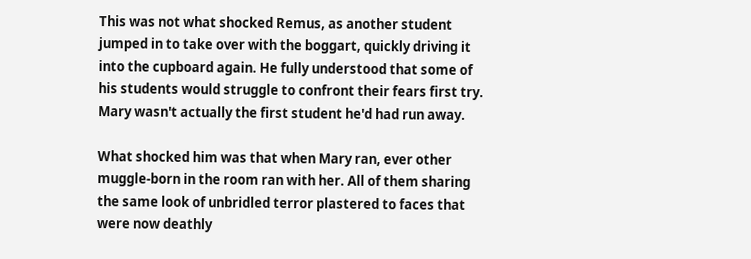This was not what shocked Remus, as another student jumped in to take over with the boggart, quickly driving it into the cupboard again. He fully understood that some of his students would struggle to confront their fears first try. Mary wasn't actually the first student he'd had run away.

What shocked him was that when Mary ran, ever other muggle-born in the room ran with her. All of them sharing the same look of unbridled terror plastered to faces that were now deathly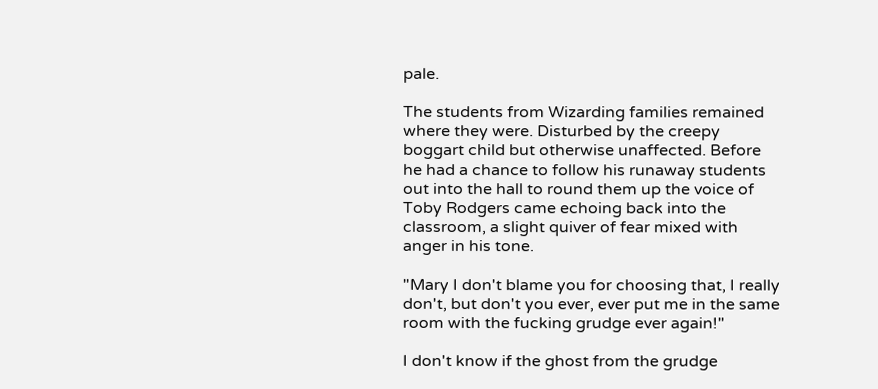pale.

The students from Wizarding families remained where they were. Disturbed by the creepy boggart child but otherwise unaffected. Before he had a chance to follow his runaway students out into the hall to round them up the voice of Toby Rodgers came echoing back into the classroom, a slight quiver of fear mixed with anger in his tone.

"Mary I don't blame you for choosing that, I really don't, but don't you ever, ever put me in the same room with the fucking grudge ever again!"

I don't know if the ghost from the grudge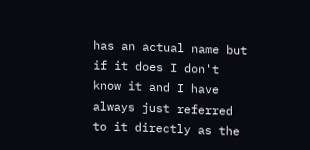has an actual name but if it does I don't know it and I have always just referred to it directly as the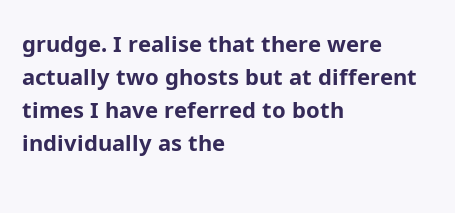grudge. I realise that there were actually two ghosts but at different times I have referred to both individually as the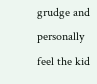grudge and personally feel the kid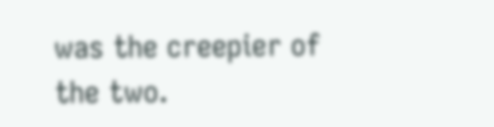was the creepier of the two.